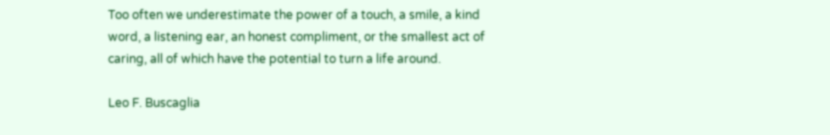Too often we underestimate the power of a touch, a smile, a kind word, a listening ear, an honest compliment, or the smallest act of caring, all of which have the potential to turn a life around.

Leo F. Buscaglia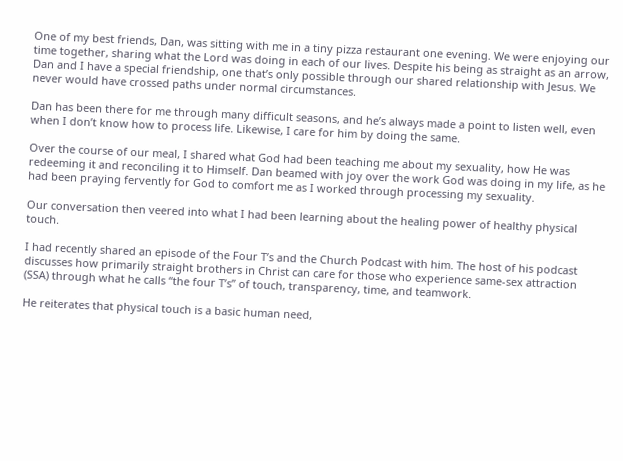One of my best friends, Dan, was sitting with me in a tiny pizza restaurant one evening. We were enjoying our time together, sharing what the Lord was doing in each of our lives. Despite his being as straight as an arrow, Dan and I have a special friendship, one that’s only possible through our shared relationship with Jesus. We never would have crossed paths under normal circumstances.

Dan has been there for me through many difficult seasons, and he’s always made a point to listen well, even when I don’t know how to process life. Likewise, I care for him by doing the same.

Over the course of our meal, I shared what God had been teaching me about my sexuality, how He was redeeming it and reconciling it to Himself. Dan beamed with joy over the work God was doing in my life, as he had been praying fervently for God to comfort me as I worked through processing my sexuality.

Our conversation then veered into what I had been learning about the healing power of healthy physical touch.

I had recently shared an episode of the Four T’s and the Church Podcast with him. The host of his podcast discusses how primarily straight brothers in Christ can care for those who experience same-sex attraction (SSA) through what he calls “the four T’s” of touch, transparency, time, and teamwork.

He reiterates that physical touch is a basic human need,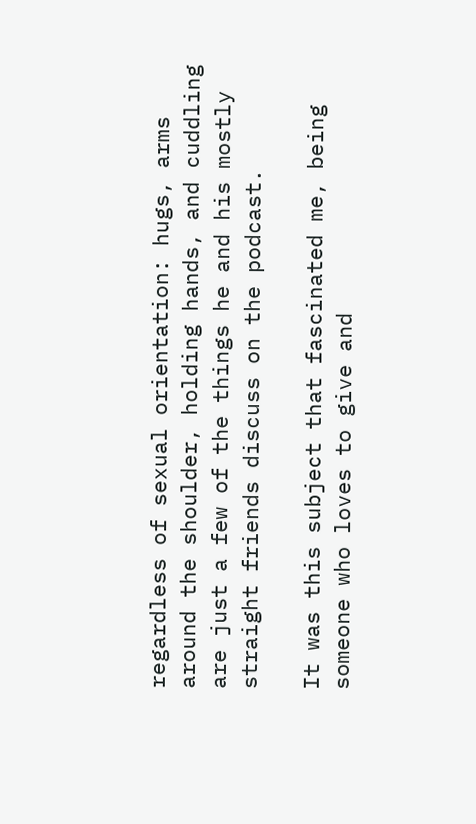regardless of sexual orientation: hugs, arms around the shoulder, holding hands, and cuddling are just a few of the things he and his mostly straight friends discuss on the podcast.

It was this subject that fascinated me, being someone who loves to give and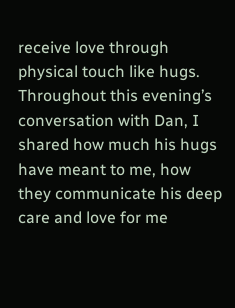receive love through physical touch like hugs. Throughout this evening’s conversation with Dan, I shared how much his hugs have meant to me, how they communicate his deep care and love for me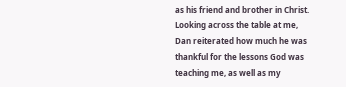as his friend and brother in Christ. Looking across the table at me, Dan reiterated how much he was thankful for the lessons God was teaching me, as well as my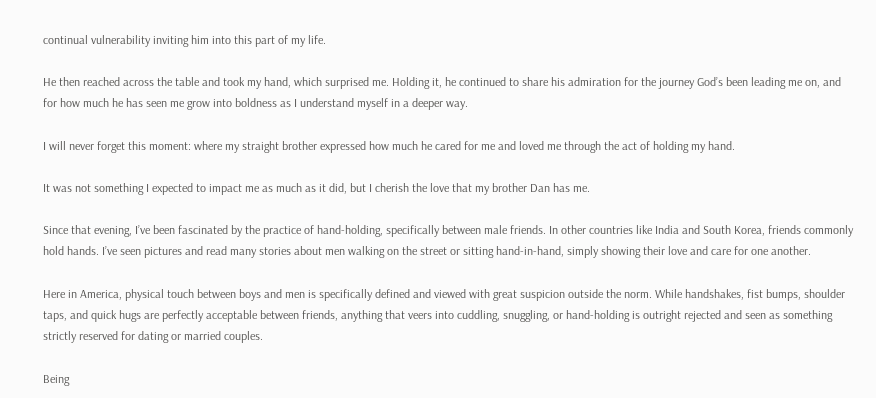continual vulnerability inviting him into this part of my life.

He then reached across the table and took my hand, which surprised me. Holding it, he continued to share his admiration for the journey God’s been leading me on, and for how much he has seen me grow into boldness as I understand myself in a deeper way.

I will never forget this moment: where my straight brother expressed how much he cared for me and loved me through the act of holding my hand.

It was not something I expected to impact me as much as it did, but I cherish the love that my brother Dan has me.

Since that evening, I’ve been fascinated by the practice of hand-holding, specifically between male friends. In other countries like India and South Korea, friends commonly hold hands. I’ve seen pictures and read many stories about men walking on the street or sitting hand-in-hand, simply showing their love and care for one another.

Here in America, physical touch between boys and men is specifically defined and viewed with great suspicion outside the norm. While handshakes, fist bumps, shoulder taps, and quick hugs are perfectly acceptable between friends, anything that veers into cuddling, snuggling, or hand-holding is outright rejected and seen as something strictly reserved for dating or married couples.

Being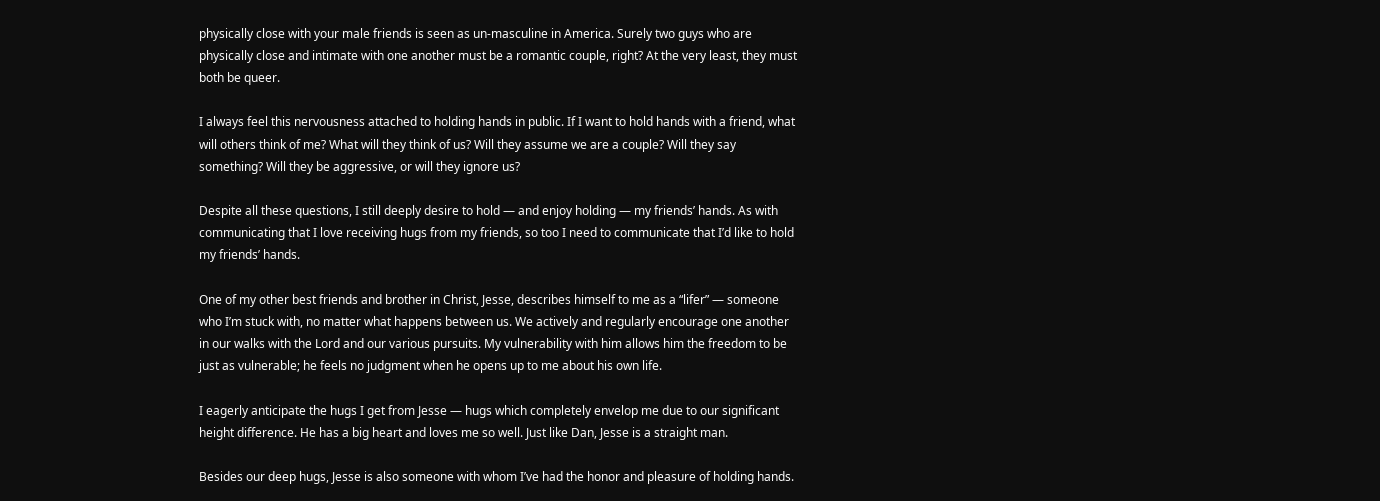physically close with your male friends is seen as un-masculine in America. Surely two guys who are physically close and intimate with one another must be a romantic couple, right? At the very least, they must both be queer.

I always feel this nervousness attached to holding hands in public. If I want to hold hands with a friend, what will others think of me? What will they think of us? Will they assume we are a couple? Will they say something? Will they be aggressive, or will they ignore us?

Despite all these questions, I still deeply desire to hold — and enjoy holding — my friends’ hands. As with communicating that I love receiving hugs from my friends, so too I need to communicate that I’d like to hold my friends’ hands.

One of my other best friends and brother in Christ, Jesse, describes himself to me as a “lifer” — someone who I’m stuck with, no matter what happens between us. We actively and regularly encourage one another in our walks with the Lord and our various pursuits. My vulnerability with him allows him the freedom to be just as vulnerable; he feels no judgment when he opens up to me about his own life.

I eagerly anticipate the hugs I get from Jesse — hugs which completely envelop me due to our significant height difference. He has a big heart and loves me so well. Just like Dan, Jesse is a straight man.

Besides our deep hugs, Jesse is also someone with whom I’ve had the honor and pleasure of holding hands.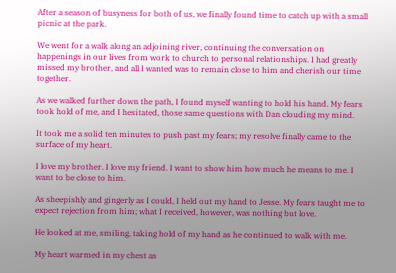After a season of busyness for both of us, we finally found time to catch up with a small picnic at the park.

We went for a walk along an adjoining river, continuing the conversation on happenings in our lives from work to church to personal relationships. I had greatly missed my brother, and all I wanted was to remain close to him and cherish our time together.

As we walked further down the path, I found myself wanting to hold his hand. My fears took hold of me, and I hesitated, those same questions with Dan clouding my mind.

It took me a solid ten minutes to push past my fears; my resolve finally came to the surface of my heart.

I love my brother. I love my friend. I want to show him how much he means to me. I want to be close to him.

As sheepishly and gingerly as I could, I held out my hand to Jesse. My fears taught me to expect rejection from him; what I received, however, was nothing but love.

He looked at me, smiling, taking hold of my hand as he continued to walk with me.

My heart warmed in my chest as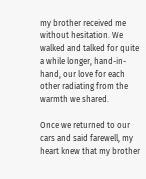my brother received me without hesitation. We walked and talked for quite a while longer, hand-in-hand, our love for each other radiating from the warmth we shared.

Once we returned to our cars and said farewell, my heart knew that my brother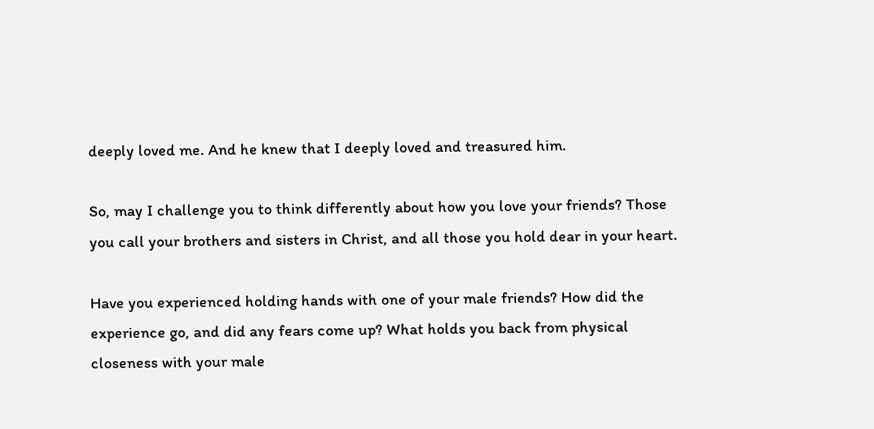deeply loved me. And he knew that I deeply loved and treasured him.

So, may I challenge you to think differently about how you love your friends? Those you call your brothers and sisters in Christ, and all those you hold dear in your heart.

Have you experienced holding hands with one of your male friends? How did the experience go, and did any fears come up? What holds you back from physical closeness with your male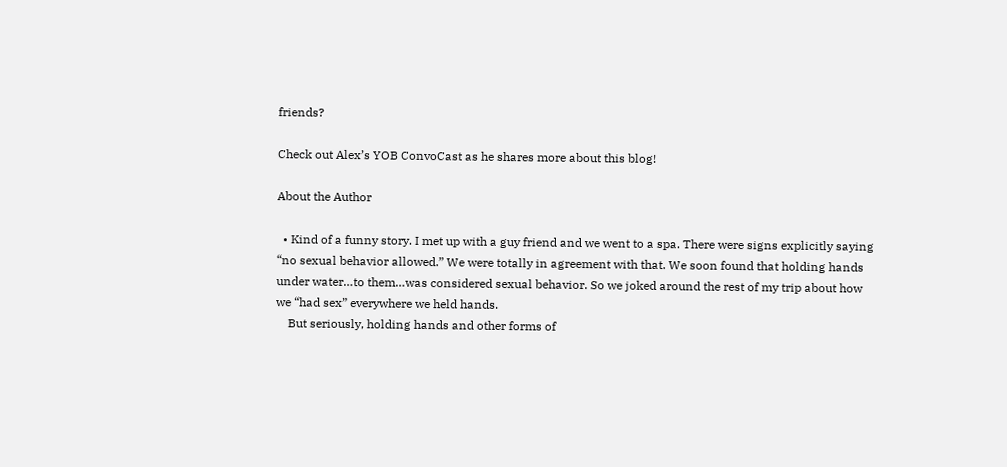friends?

Check out Alex’s YOB ConvoCast as he shares more about this blog!

About the Author

  • Kind of a funny story. I met up with a guy friend and we went to a spa. There were signs explicitly saying “no sexual behavior allowed.” We were totally in agreement with that. We soon found that holding hands under water…to them…was considered sexual behavior. So we joked around the rest of my trip about how we “had sex” everywhere we held hands.
    But seriously, holding hands and other forms of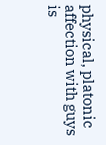physical, platonic affection with guys is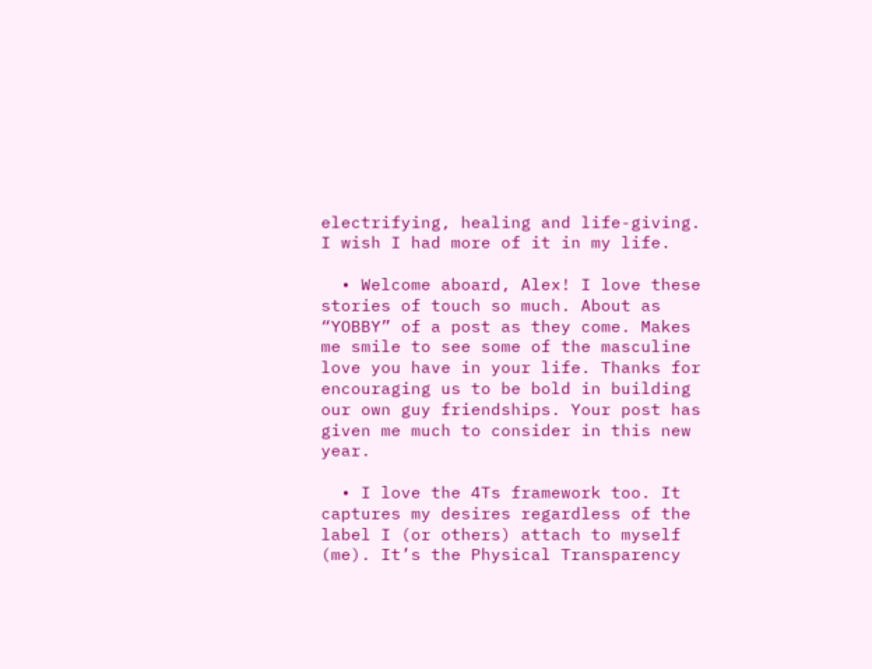electrifying, healing and life-giving. I wish I had more of it in my life.

  • Welcome aboard, Alex! I love these stories of touch so much. About as “YOBBY” of a post as they come. Makes me smile to see some of the masculine love you have in your life. Thanks for encouraging us to be bold in building our own guy friendships. Your post has given me much to consider in this new year.

  • I love the 4Ts framework too. It captures my desires regardless of the label I (or others) attach to myself (me). It’s the Physical Transparency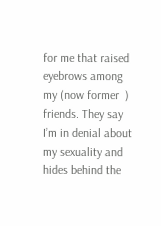for me that raised eyebrows among my (now former  ) friends. They say I’m in denial about my sexuality and hides behind the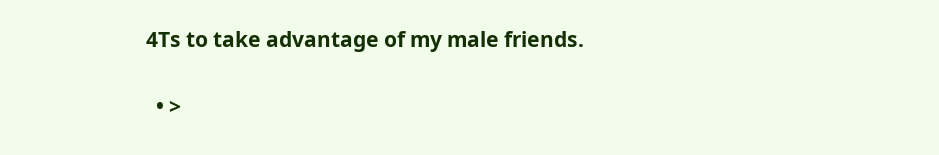4Ts to take advantage of my male friends.

  • >